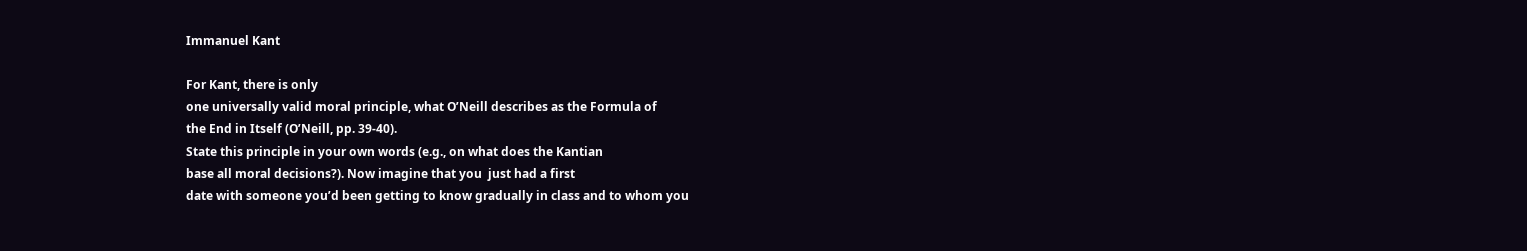Immanuel Kant

For Kant, there is only
one universally valid moral principle, what O’Neill describes as the Formula of
the End in Itself (O’Neill, pp. 39-40).
State this principle in your own words (e.g., on what does the Kantian
base all moral decisions?). Now imagine that you  just had a first
date with someone you’d been getting to know gradually in class and to whom you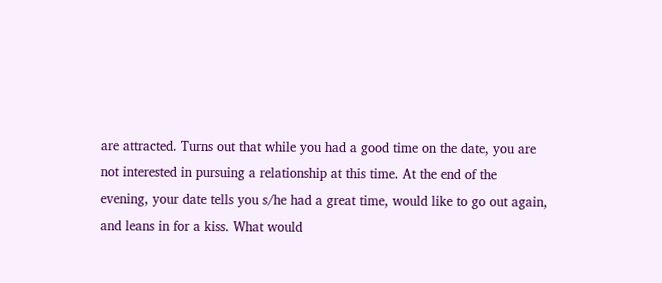are attracted. Turns out that while you had a good time on the date, you are
not interested in pursuing a relationship at this time. At the end of the
evening, your date tells you s/he had a great time, would like to go out again,
and leans in for a kiss. What would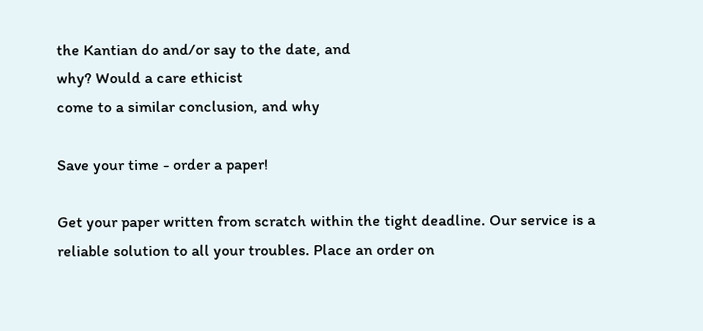the Kantian do and/or say to the date, and
why? Would a care ethicist
come to a similar conclusion, and why

Save your time - order a paper!

Get your paper written from scratch within the tight deadline. Our service is a reliable solution to all your troubles. Place an order on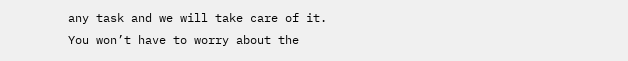any task and we will take care of it. You won’t have to worry about the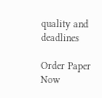quality and deadlines

Order Paper Now